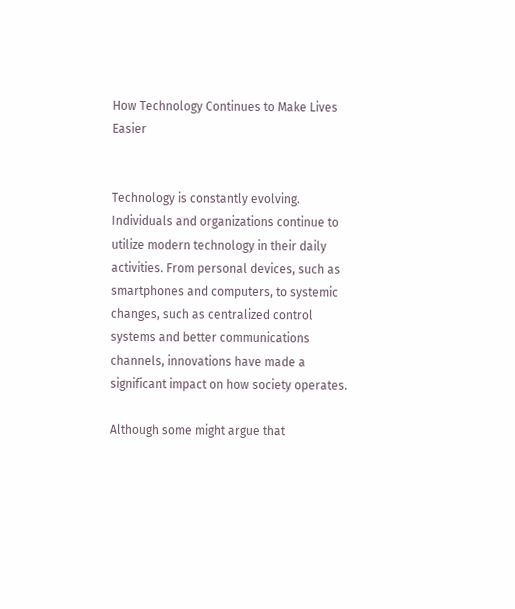How Technology Continues to Make Lives Easier


Technology is constantly evolving. Individuals and organizations continue to utilize modern technology in their daily activities. From personal devices, such as smartphones and computers, to systemic changes, such as centralized control systems and better communications channels, innovations have made a significant impact on how society operates.

Although some might argue that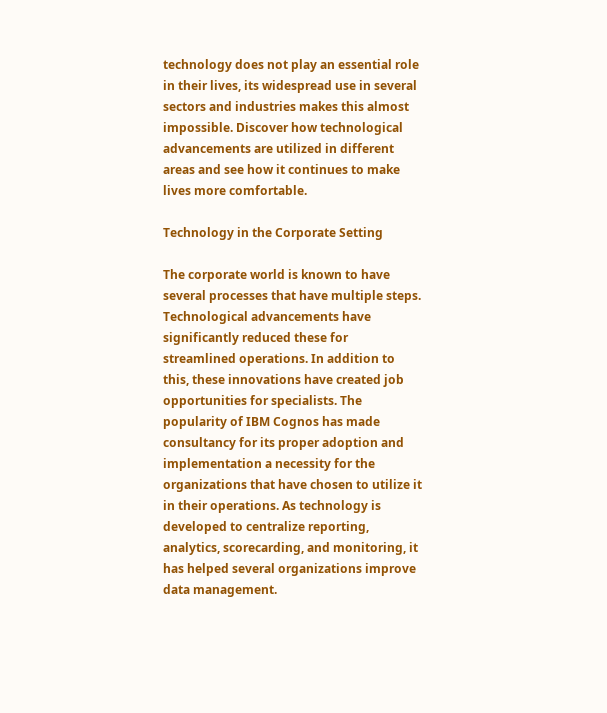technology does not play an essential role in their lives, its widespread use in several sectors and industries makes this almost impossible. Discover how technological advancements are utilized in different areas and see how it continues to make lives more comfortable.

Technology in the Corporate Setting

The corporate world is known to have several processes that have multiple steps. Technological advancements have significantly reduced these for streamlined operations. In addition to this, these innovations have created job opportunities for specialists. The popularity of IBM Cognos has made consultancy for its proper adoption and implementation a necessity for the organizations that have chosen to utilize it in their operations. As technology is developed to centralize reporting, analytics, scorecarding, and monitoring, it has helped several organizations improve data management.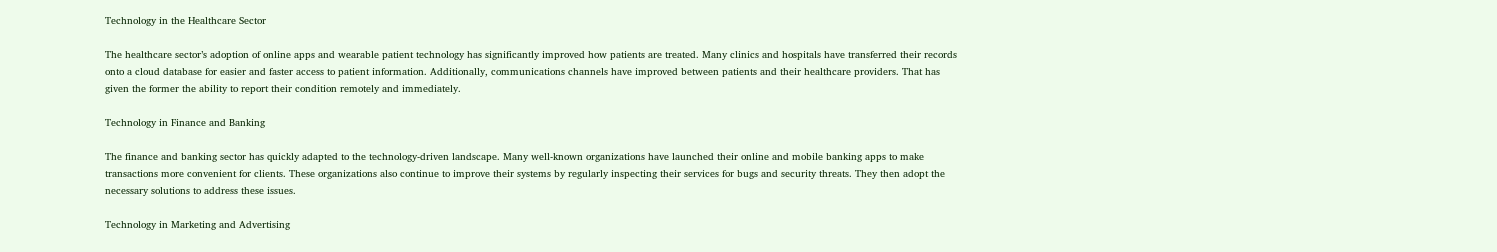Technology in the Healthcare Sector

The healthcare sector’s adoption of online apps and wearable patient technology has significantly improved how patients are treated. Many clinics and hospitals have transferred their records onto a cloud database for easier and faster access to patient information. Additionally, communications channels have improved between patients and their healthcare providers. That has given the former the ability to report their condition remotely and immediately.

Technology in Finance and Banking

The finance and banking sector has quickly adapted to the technology-driven landscape. Many well-known organizations have launched their online and mobile banking apps to make transactions more convenient for clients. These organizations also continue to improve their systems by regularly inspecting their services for bugs and security threats. They then adopt the necessary solutions to address these issues.

Technology in Marketing and Advertising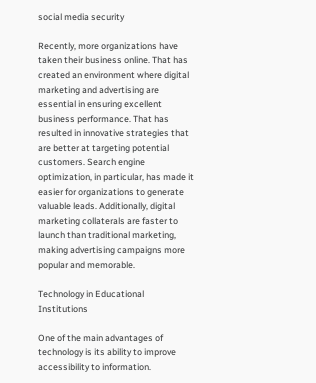social media security

Recently, more organizations have taken their business online. That has created an environment where digital marketing and advertising are essential in ensuring excellent business performance. That has resulted in innovative strategies that are better at targeting potential customers. Search engine optimization, in particular, has made it easier for organizations to generate valuable leads. Additionally, digital marketing collaterals are faster to launch than traditional marketing, making advertising campaigns more popular and memorable.

Technology in Educational Institutions

One of the main advantages of technology is its ability to improve accessibility to information.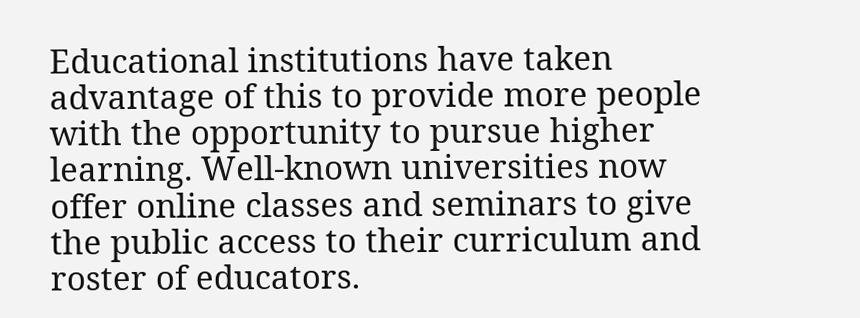Educational institutions have taken advantage of this to provide more people with the opportunity to pursue higher learning. Well-known universities now offer online classes and seminars to give the public access to their curriculum and roster of educators.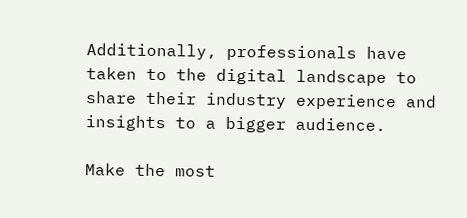Additionally, professionals have taken to the digital landscape to share their industry experience and insights to a bigger audience.

Make the most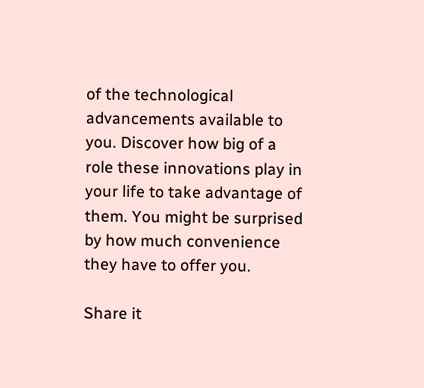of the technological advancements available to you. Discover how big of a role these innovations play in your life to take advantage of them. You might be surprised by how much convenience they have to offer you.

Share it